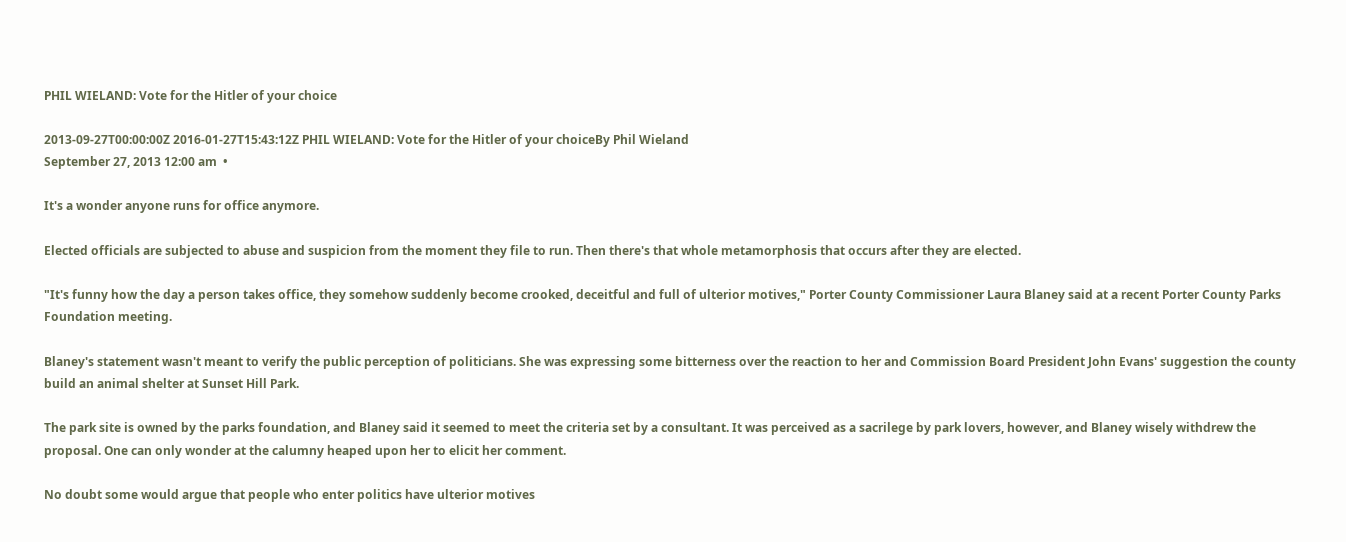PHIL WIELAND: Vote for the Hitler of your choice

2013-09-27T00:00:00Z 2016-01-27T15:43:12Z PHIL WIELAND: Vote for the Hitler of your choiceBy Phil Wieland
September 27, 2013 12:00 am  •

It's a wonder anyone runs for office anymore.

Elected officials are subjected to abuse and suspicion from the moment they file to run. Then there's that whole metamorphosis that occurs after they are elected.

"It's funny how the day a person takes office, they somehow suddenly become crooked, deceitful and full of ulterior motives," Porter County Commissioner Laura Blaney said at a recent Porter County Parks Foundation meeting.

Blaney's statement wasn't meant to verify the public perception of politicians. She was expressing some bitterness over the reaction to her and Commission Board President John Evans' suggestion the county build an animal shelter at Sunset Hill Park.

The park site is owned by the parks foundation, and Blaney said it seemed to meet the criteria set by a consultant. It was perceived as a sacrilege by park lovers, however, and Blaney wisely withdrew the proposal. One can only wonder at the calumny heaped upon her to elicit her comment.

No doubt some would argue that people who enter politics have ulterior motives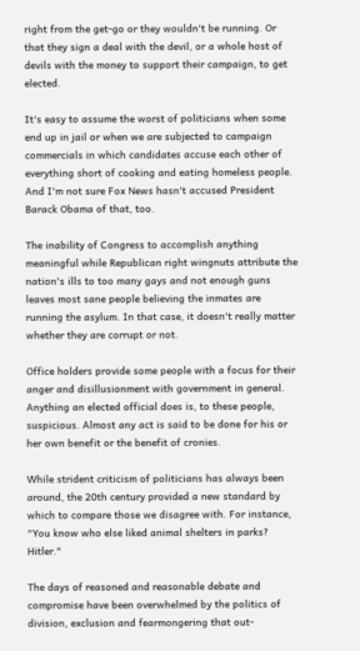right from the get-go or they wouldn't be running. Or that they sign a deal with the devil, or a whole host of devils with the money to support their campaign, to get elected.

It's easy to assume the worst of politicians when some end up in jail or when we are subjected to campaign commercials in which candidates accuse each other of everything short of cooking and eating homeless people. And I'm not sure Fox News hasn't accused President Barack Obama of that, too.

The inability of Congress to accomplish anything meaningful while Republican right wingnuts attribute the nation's ills to too many gays and not enough guns leaves most sane people believing the inmates are running the asylum. In that case, it doesn't really matter whether they are corrupt or not.

Office holders provide some people with a focus for their anger and disillusionment with government in general. Anything an elected official does is, to these people, suspicious. Almost any act is said to be done for his or her own benefit or the benefit of cronies.

While strident criticism of politicians has always been around, the 20th century provided a new standard by which to compare those we disagree with. For instance, "You know who else liked animal shelters in parks? Hitler."

The days of reasoned and reasonable debate and compromise have been overwhelmed by the politics of division, exclusion and fearmongering that out-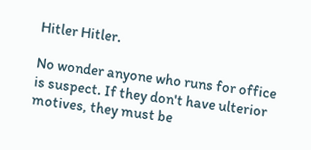Hitler Hitler.

No wonder anyone who runs for office is suspect. If they don't have ulterior motives, they must be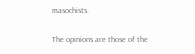masochists.

The opinions are those of the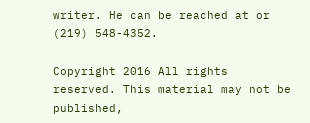writer. He can be reached at or (219) 548-4352.

Copyright 2016 All rights reserved. This material may not be published,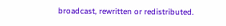broadcast, rewritten or redistributed.